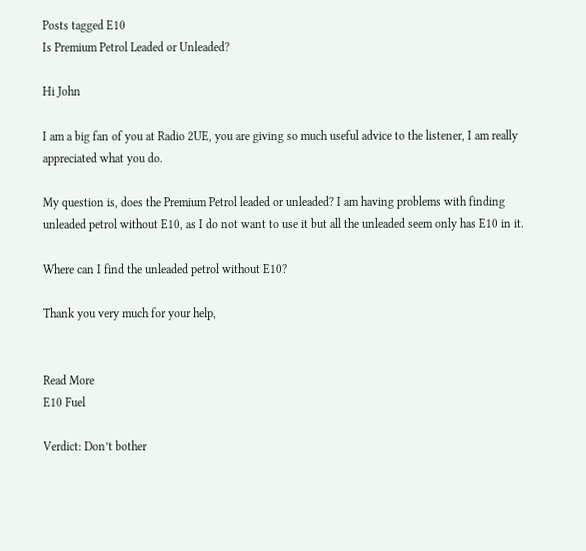Posts tagged E10
Is Premium Petrol Leaded or Unleaded?

Hi John

I am a big fan of you at Radio 2UE, you are giving so much useful advice to the listener, I am really appreciated what you do.

My question is, does the Premium Petrol leaded or unleaded? I am having problems with finding unleaded petrol without E10, as I do not want to use it but all the unleaded seem only has E10 in it.

Where can I find the unleaded petrol without E10?

Thank you very much for your help,


Read More
E10 Fuel

Verdict: Don’t bother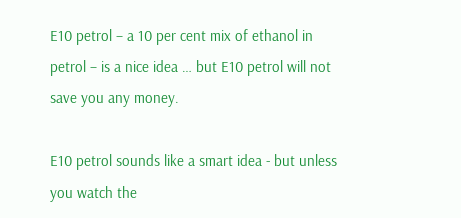E10 petrol – a 10 per cent mix of ethanol in petrol – is a nice idea … but E10 petrol will not save you any money.

E10 petrol sounds like a smart idea - but unless you watch the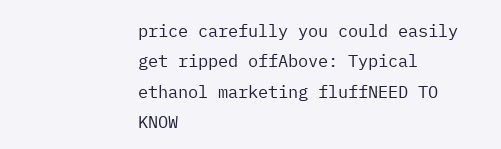price carefully you could easily get ripped offAbove: Typical ethanol marketing fluffNEED TO KNOW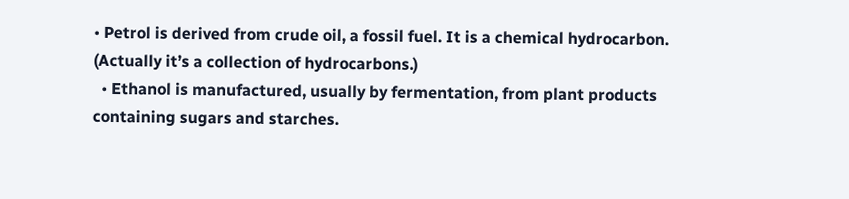• Petrol is derived from crude oil, a fossil fuel. It is a chemical hydrocarbon. (Actually it’s a collection of hydrocarbons.)
  • Ethanol is manufactured, usually by fermentation, from plant products containing sugars and starches.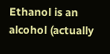Ethanol is an alcohol (actually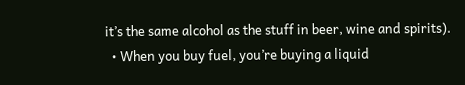it’s the same alcohol as the stuff in beer, wine and spirits).
  • When you buy fuel, you’re buying a liquid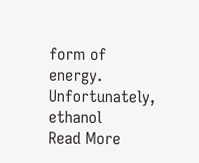form of energy. Unfortunately, ethanol
Read More